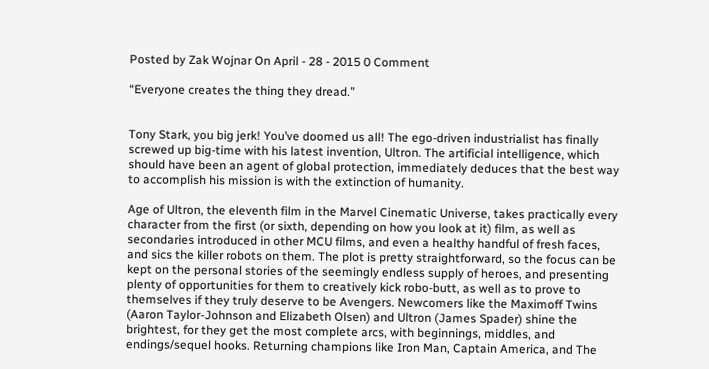Posted by Zak Wojnar On April - 28 - 2015 0 Comment

“Everyone creates the thing they dread.”


Tony Stark, you big jerk! You’ve doomed us all! The ego-driven industrialist has finally screwed up big-time with his latest invention, Ultron. The artificial intelligence, which should have been an agent of global protection, immediately deduces that the best way to accomplish his mission is with the extinction of humanity.

Age of Ultron, the eleventh film in the Marvel Cinematic Universe, takes practically every character from the first (or sixth, depending on how you look at it) film, as well as secondaries introduced in other MCU films, and even a healthy handful of fresh faces, and sics the killer robots on them. The plot is pretty straightforward, so the focus can be kept on the personal stories of the seemingly endless supply of heroes, and presenting plenty of opportunities for them to creatively kick robo-butt, as well as to prove to themselves if they truly deserve to be Avengers. Newcomers like the Maximoff Twins (Aaron Taylor-Johnson and Elizabeth Olsen) and Ultron (James Spader) shine the brightest, for they get the most complete arcs, with beginnings, middles, and endings/sequel hooks. Returning champions like Iron Man, Captain America, and The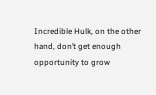Incredible Hulk, on the other hand, don’t get enough opportunity to grow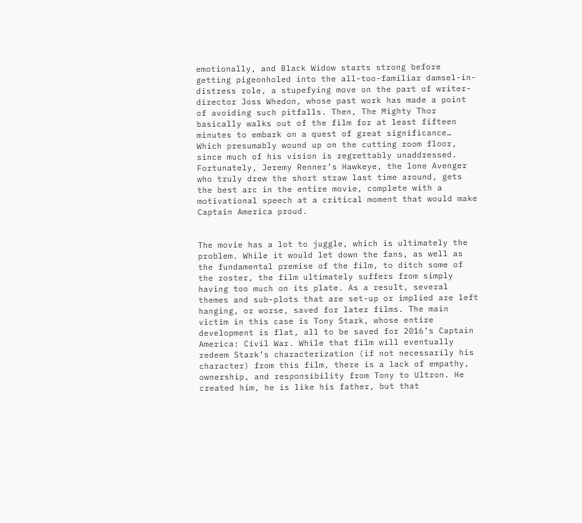emotionally, and Black Widow starts strong before getting pigeonholed into the all-too-familiar damsel-in-distress role, a stupefying move on the part of writer-director Joss Whedon, whose past work has made a point of avoiding such pitfalls. Then, The Mighty Thor basically walks out of the film for at least fifteen minutes to embark on a quest of great significance… Which presumably wound up on the cutting room floor, since much of his vision is regrettably unaddressed. Fortunately, Jeremy Renner’s Hawkeye, the lone Avenger who truly drew the short straw last time around, gets the best arc in the entire movie, complete with a motivational speech at a critical moment that would make Captain America proud.


The movie has a lot to juggle, which is ultimately the problem. While it would let down the fans, as well as the fundamental premise of the film, to ditch some of the roster, the film ultimately suffers from simply having too much on its plate. As a result, several themes and sub-plots that are set-up or implied are left hanging, or worse, saved for later films. The main victim in this case is Tony Stark, whose entire development is flat, all to be saved for 2016’s Captain America: Civil War. While that film will eventually redeem Stark’s characterization (if not necessarily his character) from this film, there is a lack of empathy, ownership, and responsibility from Tony to Ultron. He created him, he is like his father, but that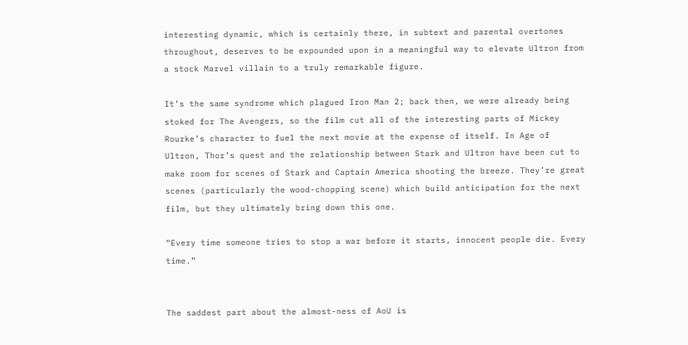interesting dynamic, which is certainly there, in subtext and parental overtones throughout, deserves to be expounded upon in a meaningful way to elevate Ultron from a stock Marvel villain to a truly remarkable figure.

It’s the same syndrome which plagued Iron Man 2; back then, we were already being stoked for The Avengers, so the film cut all of the interesting parts of Mickey Rourke’s character to fuel the next movie at the expense of itself. In Age of Ultron, Thor’s quest and the relationship between Stark and Ultron have been cut to make room for scenes of Stark and Captain America shooting the breeze. They’re great scenes (particularly the wood-chopping scene) which build anticipation for the next film, but they ultimately bring down this one.

“Every time someone tries to stop a war before it starts, innocent people die. Every time.”


The saddest part about the almost-ness of AoU is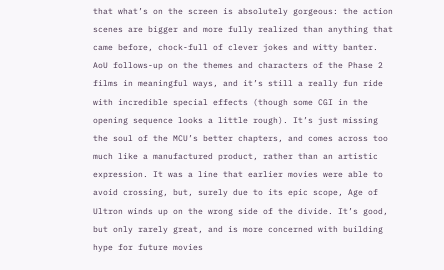that what’s on the screen is absolutely gorgeous: the action scenes are bigger and more fully realized than anything that came before, chock-full of clever jokes and witty banter. AoU follows-up on the themes and characters of the Phase 2 films in meaningful ways, and it’s still a really fun ride with incredible special effects (though some CGI in the opening sequence looks a little rough). It’s just missing the soul of the MCU’s better chapters, and comes across too much like a manufactured product, rather than an artistic expression. It was a line that earlier movies were able to avoid crossing, but, surely due to its epic scope, Age of Ultron winds up on the wrong side of the divide. It’s good, but only rarely great, and is more concerned with building hype for future movies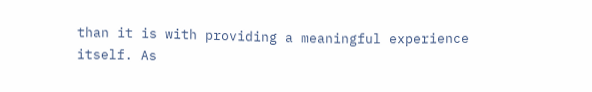than it is with providing a meaningful experience itself. As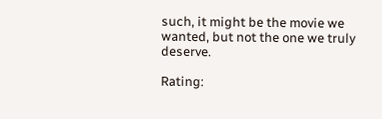such, it might be the movie we wanted, but not the one we truly deserve.

Rating: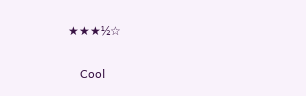★★★½☆


    Cool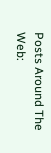Posts Around The Web: